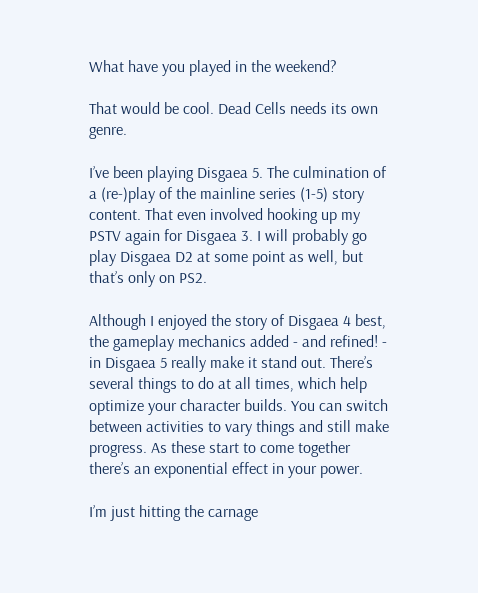What have you played in the weekend?

That would be cool. Dead Cells needs its own genre.

I’ve been playing Disgaea 5. The culmination of a (re-)play of the mainline series (1-5) story content. That even involved hooking up my PSTV again for Disgaea 3. I will probably go play Disgaea D2 at some point as well, but that’s only on PS2.

Although I enjoyed the story of Disgaea 4 best, the gameplay mechanics added - and refined! - in Disgaea 5 really make it stand out. There’s several things to do at all times, which help optimize your character builds. You can switch between activities to vary things and still make progress. As these start to come together there’s an exponential effect in your power.

I’m just hitting the carnage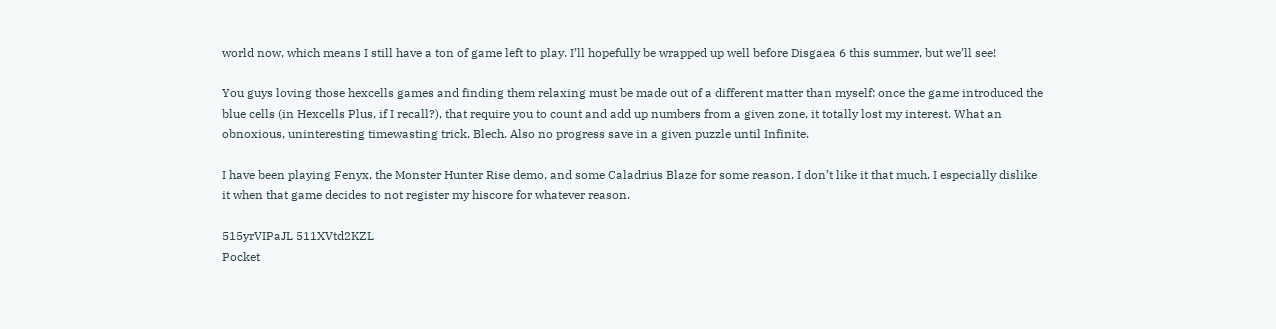world now, which means I still have a ton of game left to play. I’ll hopefully be wrapped up well before Disgaea 6 this summer, but we’ll see!

You guys loving those hexcells games and finding them relaxing must be made out of a different matter than myself: once the game introduced the blue cells (in Hexcells Plus, if I recall?), that require you to count and add up numbers from a given zone, it totally lost my interest. What an obnoxious, uninteresting timewasting trick. Blech. Also no progress save in a given puzzle until Infinite.

I have been playing Fenyx, the Monster Hunter Rise demo, and some Caladrius Blaze for some reason. I don’t like it that much. I especially dislike it when that game decides to not register my hiscore for whatever reason.

515yrVIPaJL 511XVtd2KZL
Pocket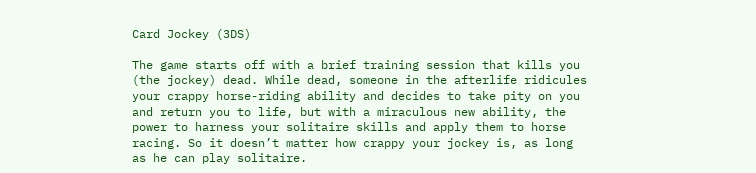Card Jockey (3DS)

The game starts off with a brief training session that kills you (the jockey) dead. While dead, someone in the afterlife ridicules your crappy horse-riding ability and decides to take pity on you and return you to life, but with a miraculous new ability, the power to harness your solitaire skills and apply them to horse racing. So it doesn’t matter how crappy your jockey is, as long as he can play solitaire.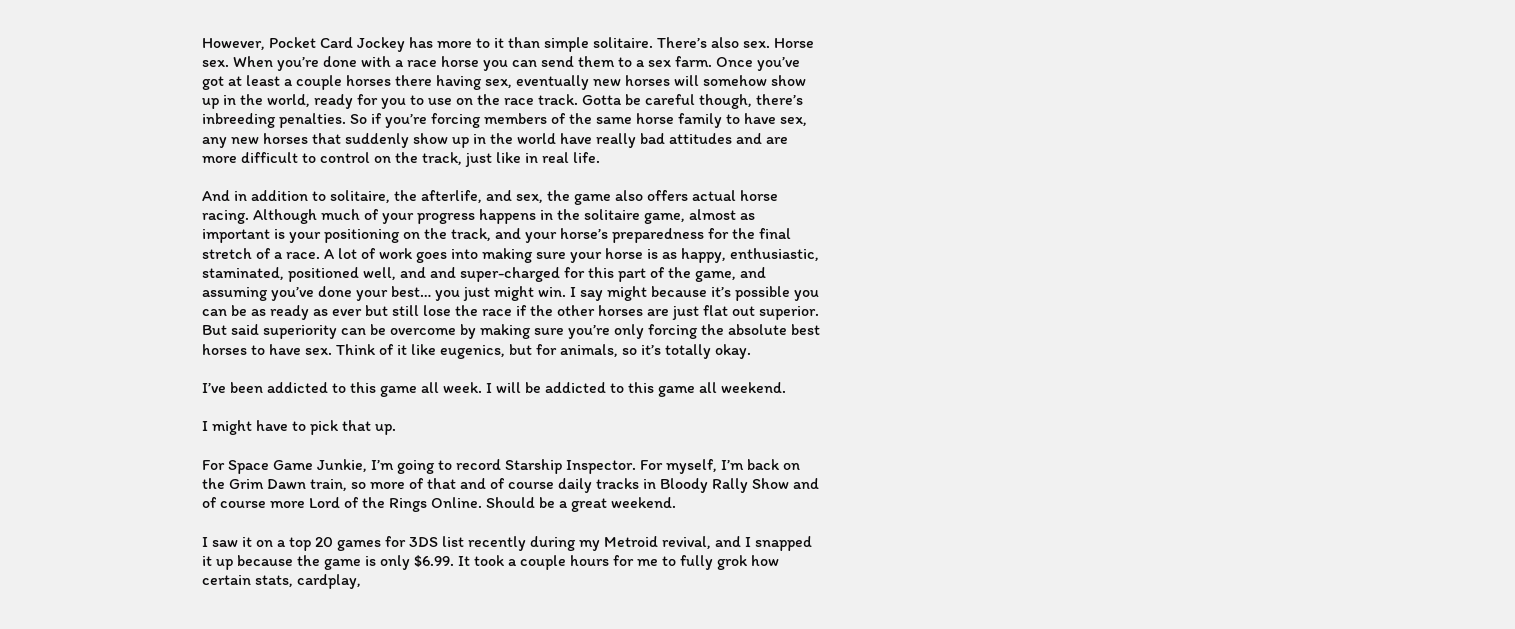However, Pocket Card Jockey has more to it than simple solitaire. There’s also sex. Horse sex. When you’re done with a race horse you can send them to a sex farm. Once you’ve got at least a couple horses there having sex, eventually new horses will somehow show up in the world, ready for you to use on the race track. Gotta be careful though, there’s inbreeding penalties. So if you’re forcing members of the same horse family to have sex, any new horses that suddenly show up in the world have really bad attitudes and are more difficult to control on the track, just like in real life.

And in addition to solitaire, the afterlife, and sex, the game also offers actual horse racing. Although much of your progress happens in the solitaire game, almost as important is your positioning on the track, and your horse’s preparedness for the final stretch of a race. A lot of work goes into making sure your horse is as happy, enthusiastic, staminated, positioned well, and and super-charged for this part of the game, and assuming you’ve done your best… you just might win. I say might because it’s possible you can be as ready as ever but still lose the race if the other horses are just flat out superior. But said superiority can be overcome by making sure you’re only forcing the absolute best horses to have sex. Think of it like eugenics, but for animals, so it’s totally okay.

I’ve been addicted to this game all week. I will be addicted to this game all weekend.

I might have to pick that up.

For Space Game Junkie, I’m going to record Starship Inspector. For myself, I’m back on the Grim Dawn train, so more of that and of course daily tracks in Bloody Rally Show and of course more Lord of the Rings Online. Should be a great weekend.

I saw it on a top 20 games for 3DS list recently during my Metroid revival, and I snapped it up because the game is only $6.99. It took a couple hours for me to fully grok how certain stats, cardplay,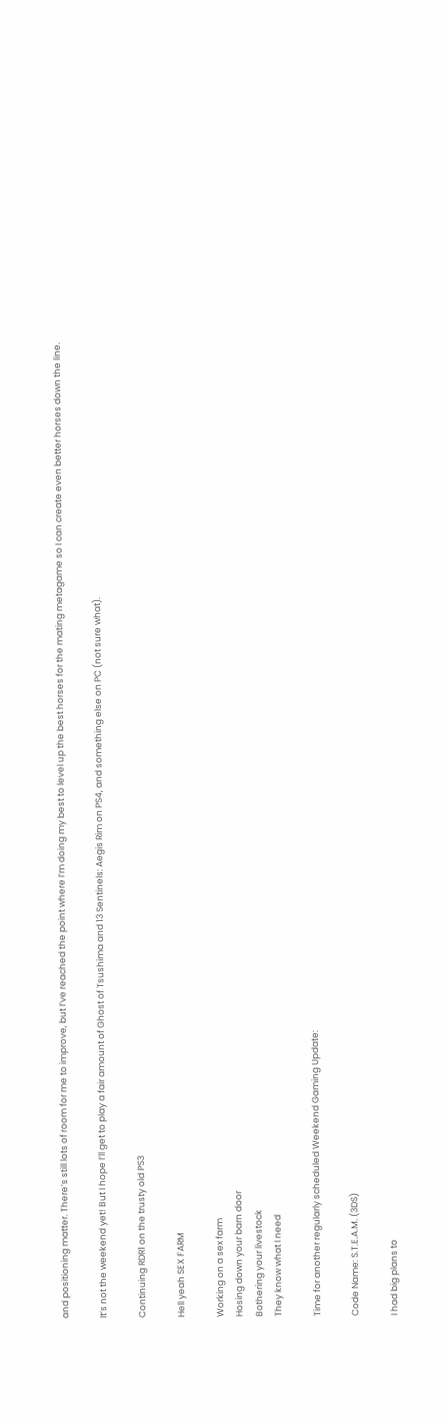and positioning matter. There’s still lots of room for me to improve, but I’ve reached the point where I’m doing my best to level up the best horses for the mating metagame so I can create even better horses down the line.

It’s not the weekend yet! But I hope I’ll get to play a fair amount of Ghost of Tsushima and 13 Sentinels: Aegis Rim on PS4, and something else on PC (not sure what).

Continuing RDR1 on the trusty old PS3

Hell yeah SEX FARM

Working on a sex farm
Hosing down your barn door
Bothering your livestock
They know what I need

Time for another regularly scheduled Weekend Gaming Update:

Code Name: S.T.E.A.M. (3DS)

I had big plans to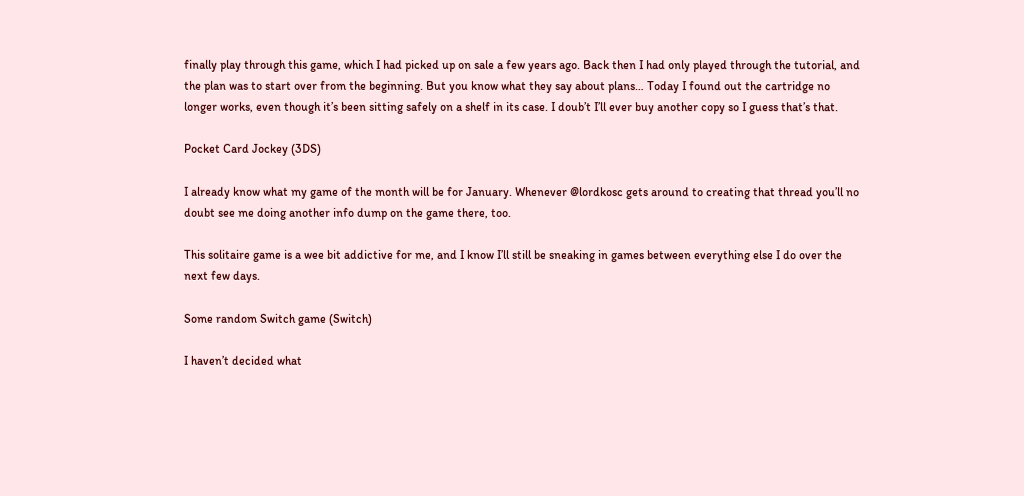finally play through this game, which I had picked up on sale a few years ago. Back then I had only played through the tutorial, and the plan was to start over from the beginning. But you know what they say about plans… Today I found out the cartridge no longer works, even though it’s been sitting safely on a shelf in its case. I doub’t I’ll ever buy another copy so I guess that’s that.

Pocket Card Jockey (3DS)

I already know what my game of the month will be for January. Whenever @lordkosc gets around to creating that thread you’ll no doubt see me doing another info dump on the game there, too.

This solitaire game is a wee bit addictive for me, and I know I’ll still be sneaking in games between everything else I do over the next few days.

Some random Switch game (Switch)

I haven’t decided what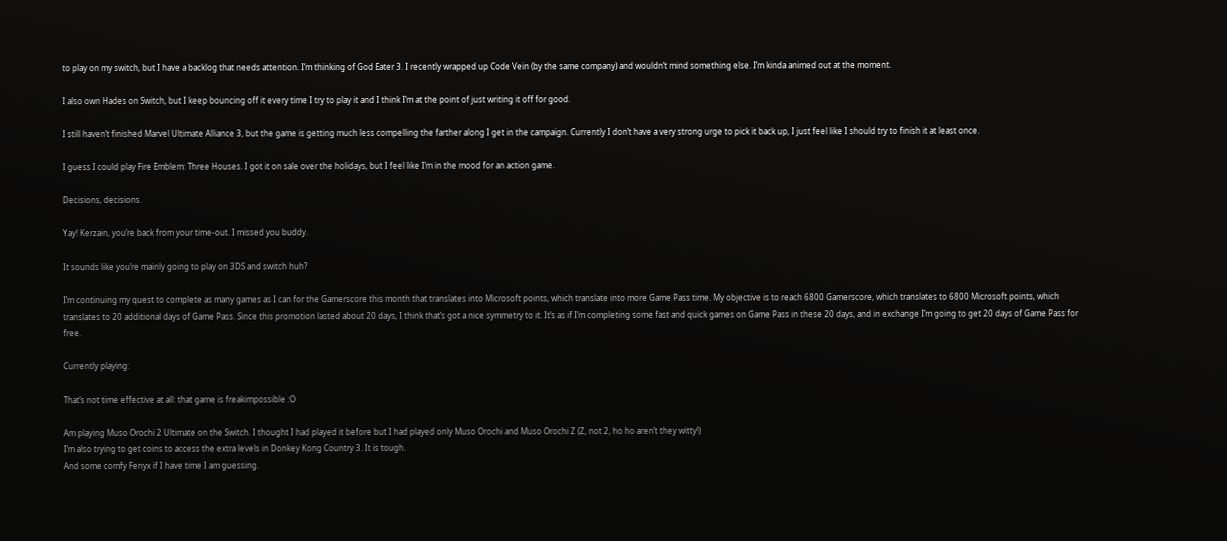to play on my switch, but I have a backlog that needs attention. I’m thinking of God Eater 3. I recently wrapped up Code Vein (by the same company) and wouldn’t mind something else. I’m kinda animed out at the moment.

I also own Hades on Switch, but I keep bouncing off it every time I try to play it and I think I’m at the point of just writing it off for good.

I still haven’t finished Marvel Ultimate Alliance 3, but the game is getting much less compelling the farther along I get in the campaign. Currently I don’t have a very strong urge to pick it back up, I just feel like I should try to finish it at least once.

I guess I could play Fire Emblem: Three Houses. I got it on sale over the holidays, but I feel like I’m in the mood for an action game.

Decisions, decisions.

Yay! Kerzain, you’re back from your time-out. I missed you buddy.

It sounds like you’re mainly going to play on 3DS and switch huh?

I’m continuing my quest to complete as many games as I can for the Gamerscore this month that translates into Microsoft points, which translate into more Game Pass time. My objective is to reach 6800 Gamerscore, which translates to 6800 Microsoft points, which translates to 20 additional days of Game Pass. Since this promotion lasted about 20 days, I think that’s got a nice symmetry to it. It’s as if I’m completing some fast and quick games on Game Pass in these 20 days, and in exchange I’m going to get 20 days of Game Pass for free.

Currently playing:

That’s not time effective at all: that game is freakimpossible :O

Am playing Muso Orochi 2 Ultimate on the Switch. I thought I had played it before but I had played only Muso Orochi and Muso Orochi Z (Z, not 2, ho ho aren’t they witty!)
I’m also trying to get coins to access the extra levels in Donkey Kong Country 3. It is tough.
And some comfy Fenyx if I have time I am guessing.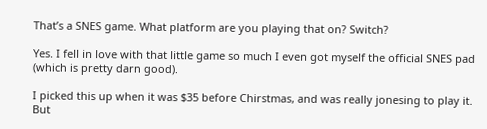That’s a SNES game. What platform are you playing that on? Switch?

Yes. I fell in love with that little game so much I even got myself the official SNES pad (which is pretty darn good).

I picked this up when it was $35 before Chirstmas, and was really jonesing to play it. But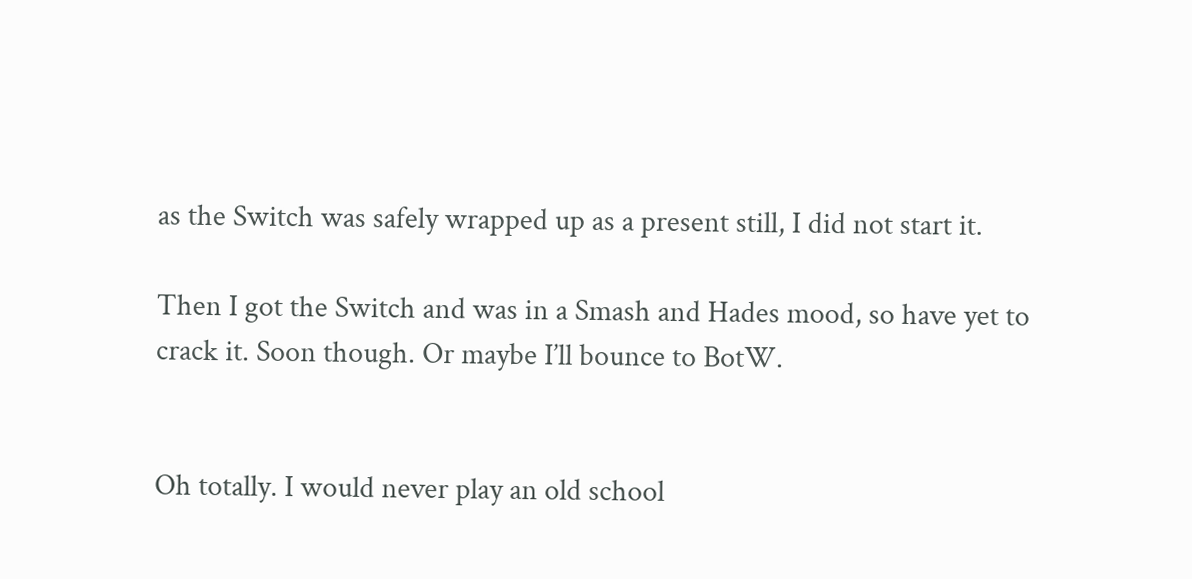as the Switch was safely wrapped up as a present still, I did not start it.

Then I got the Switch and was in a Smash and Hades mood, so have yet to crack it. Soon though. Or maybe I’ll bounce to BotW.


Oh totally. I would never play an old school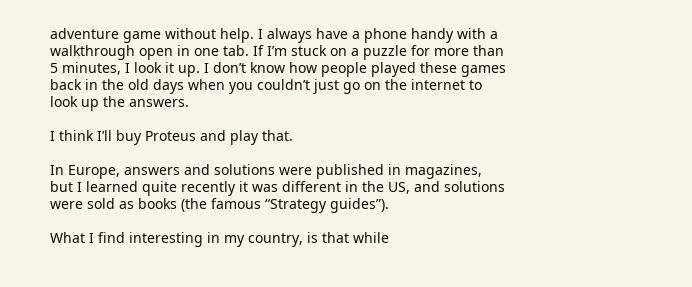adventure game without help. I always have a phone handy with a walkthrough open in one tab. If I’m stuck on a puzzle for more than 5 minutes, I look it up. I don’t know how people played these games back in the old days when you couldn’t just go on the internet to look up the answers.

I think I’ll buy Proteus and play that.

In Europe, answers and solutions were published in magazines, but I learned quite recently it was different in the US, and solutions were sold as books (the famous “Strategy guides”).

What I find interesting in my country, is that while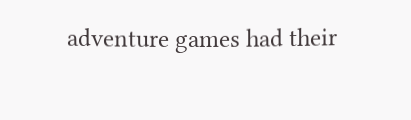adventure games had their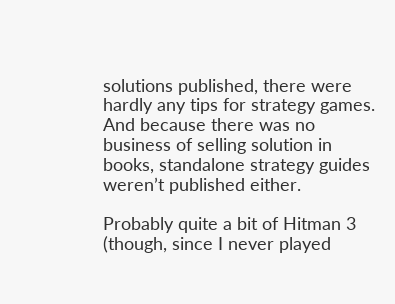solutions published, there were hardly any tips for strategy games. And because there was no business of selling solution in books, standalone strategy guides weren’t published either.

Probably quite a bit of Hitman 3 (though, since I never played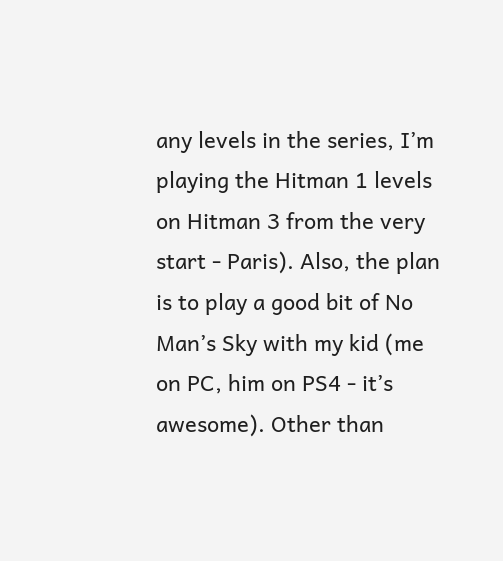any levels in the series, I’m playing the Hitman 1 levels on Hitman 3 from the very start - Paris). Also, the plan is to play a good bit of No Man’s Sky with my kid (me on PC, him on PS4 - it’s awesome). Other than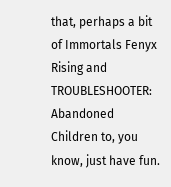that, perhaps a bit of Immortals Fenyx Rising and TROUBLESHOOTER: Abandoned Children to, you know, just have fun.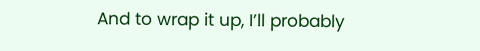And to wrap it up, I’ll probably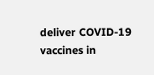deliver COVID-19 vaccines in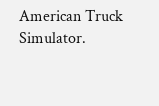American Truck Simulator.